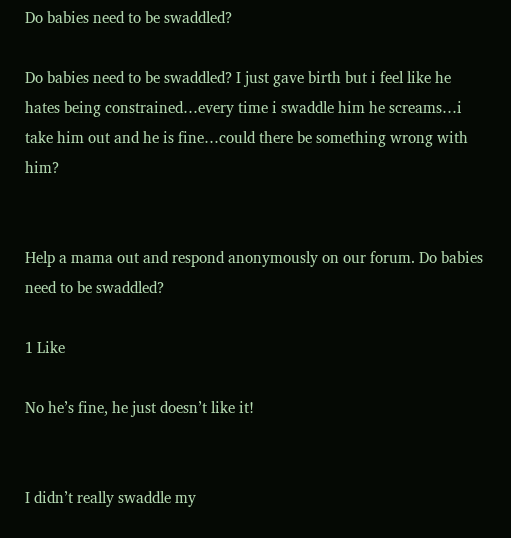Do babies need to be swaddled?

Do babies need to be swaddled? I just gave birth but i feel like he hates being constrained…every time i swaddle him he screams…i take him out and he is fine…could there be something wrong with him?


Help a mama out and respond anonymously on our forum. Do babies need to be swaddled?

1 Like

No he’s fine, he just doesn’t like it!


I didn’t really swaddle my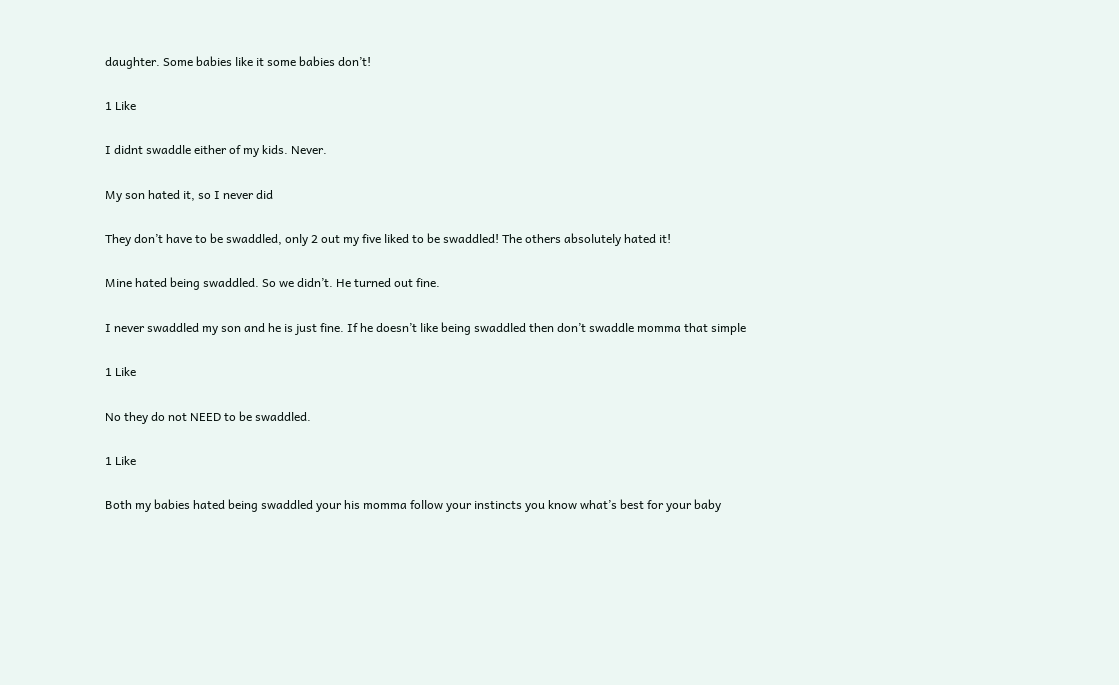daughter. Some babies like it some babies don’t!

1 Like

I didnt swaddle either of my kids. Never.

My son hated it, so I never did

They don’t have to be swaddled, only 2 out my five liked to be swaddled! The others absolutely hated it!

Mine hated being swaddled. So we didn’t. He turned out fine.

I never swaddled my son and he is just fine. If he doesn’t like being swaddled then don’t swaddle momma that simple

1 Like

No they do not NEED to be swaddled.

1 Like

Both my babies hated being swaddled your his momma follow your instincts you know what’s best for your baby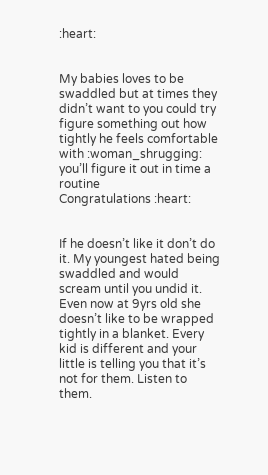:heart:


My babies loves to be swaddled but at times they didn’t want to you could try figure something out how tightly he feels comfortable with :woman_shrugging: you’ll figure it out in time a routine
Congratulations :heart:


If he doesn’t like it don’t do it. My youngest hated being swaddled and would scream until you undid it. Even now at 9yrs old she doesn’t like to be wrapped tightly in a blanket. Every kid is different and your little is telling you that it’s not for them. Listen to them.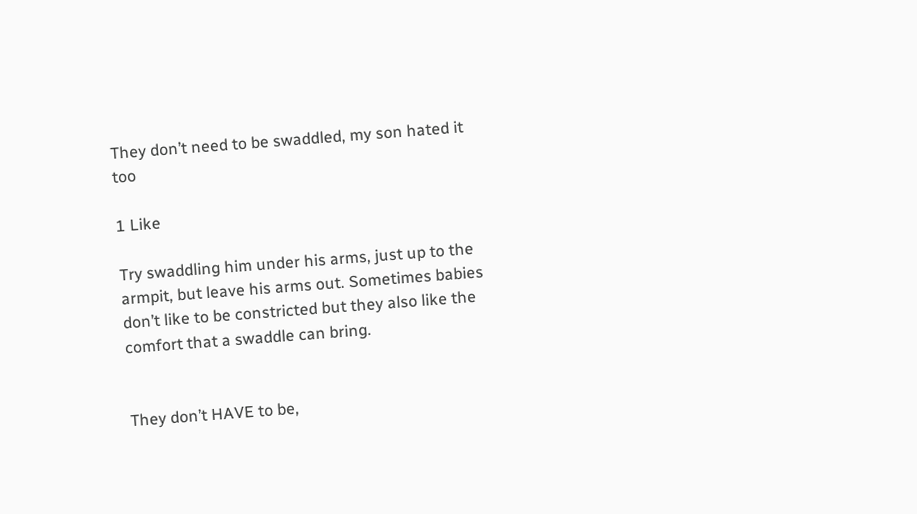They don’t need to be swaddled, my son hated it too

1 Like

Try swaddling him under his arms, just up to the armpit, but leave his arms out. Sometimes babies don’t like to be constricted but they also like the comfort that a swaddle can bring.


They don’t HAVE to be,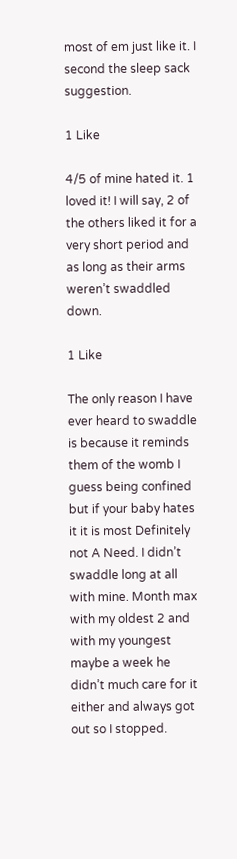most of em just like it. I second the sleep sack suggestion.

1 Like

4/5 of mine hated it. 1 loved it! I will say, 2 of the others liked it for a very short period and as long as their arms weren’t swaddled down.

1 Like

The only reason I have ever heard to swaddle is because it reminds them of the womb I guess being confined but if your baby hates it it is most Definitely not A Need. I didn’t swaddle long at all with mine. Month max with my oldest 2 and with my youngest maybe a week he didn’t much care for it either and always got out so I stopped.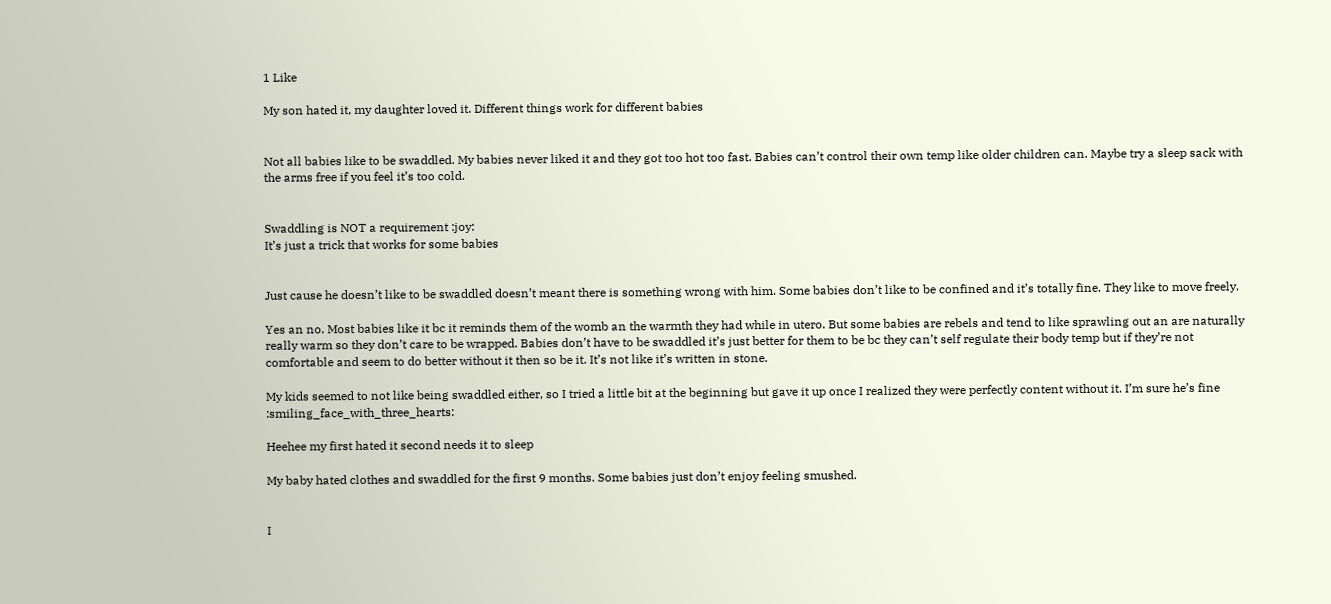1 Like

My son hated it, my daughter loved it. Different things work for different babies


Not all babies like to be swaddled. My babies never liked it and they got too hot too fast. Babies can’t control their own temp like older children can. Maybe try a sleep sack with the arms free if you feel it’s too cold.


Swaddling is NOT a requirement :joy:
It’s just a trick that works for some babies


Just cause he doesn’t like to be swaddled doesn’t meant there is something wrong with him. Some babies don’t like to be confined and it’s totally fine. They like to move freely.

Yes an no. Most babies like it bc it reminds them of the womb an the warmth they had while in utero. But some babies are rebels and tend to like sprawling out an are naturally really warm so they don’t care to be wrapped. Babies don’t have to be swaddled it’s just better for them to be bc they can’t self regulate their body temp but if they’re not comfortable and seem to do better without it then so be it. It’s not like it’s written in stone.

My kids seemed to not like being swaddled either, so I tried a little bit at the beginning but gave it up once I realized they were perfectly content without it. I’m sure he’s fine :smiling_face_with_three_hearts:

Heehee my first hated it second needs it to sleep

My baby hated clothes and swaddled for the first 9 months. Some babies just don’t enjoy feeling smushed.


I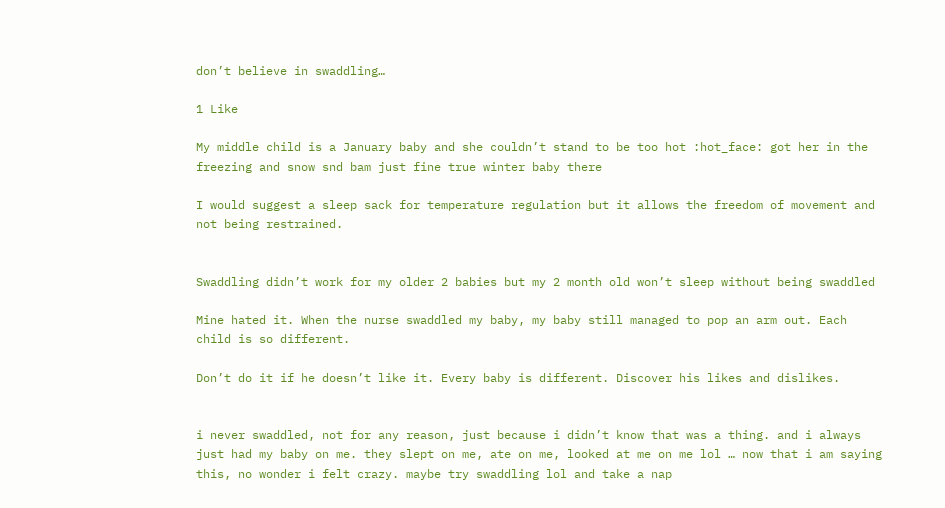don’t believe in swaddling…

1 Like

My middle child is a January baby and she couldn’t stand to be too hot :hot_face: got her in the freezing and snow snd bam just fine true winter baby there

I would suggest a sleep sack for temperature regulation but it allows the freedom of movement and not being restrained.


Swaddling didn’t work for my older 2 babies but my 2 month old won’t sleep without being swaddled

Mine hated it. When the nurse swaddled my baby, my baby still managed to pop an arm out. Each child is so different.

Don’t do it if he doesn’t like it. Every baby is different. Discover his likes and dislikes.


i never swaddled, not for any reason, just because i didn’t know that was a thing. and i always just had my baby on me. they slept on me, ate on me, looked at me on me lol … now that i am saying this, no wonder i felt crazy. maybe try swaddling lol and take a nap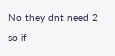No they dnt need 2 so if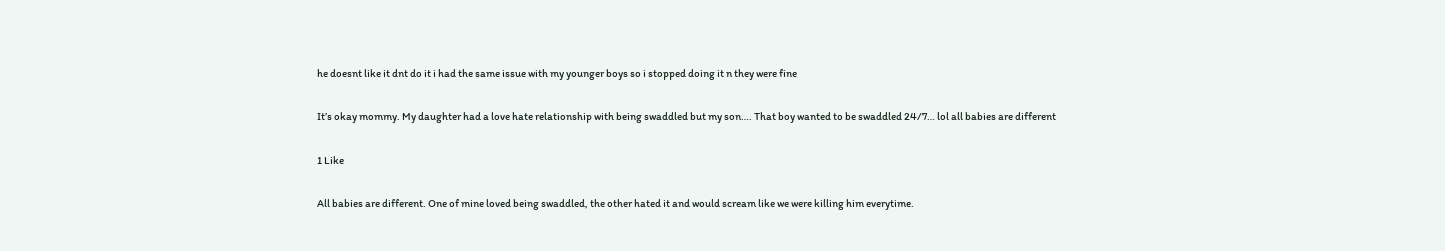he doesnt like it dnt do it i had the same issue with my younger boys so i stopped doing it n they were fine

It’s okay mommy. My daughter had a love hate relationship with being swaddled but my son…. That boy wanted to be swaddled 24/7… lol all babies are different

1 Like

All babies are different. One of mine loved being swaddled, the other hated it and would scream like we were killing him everytime.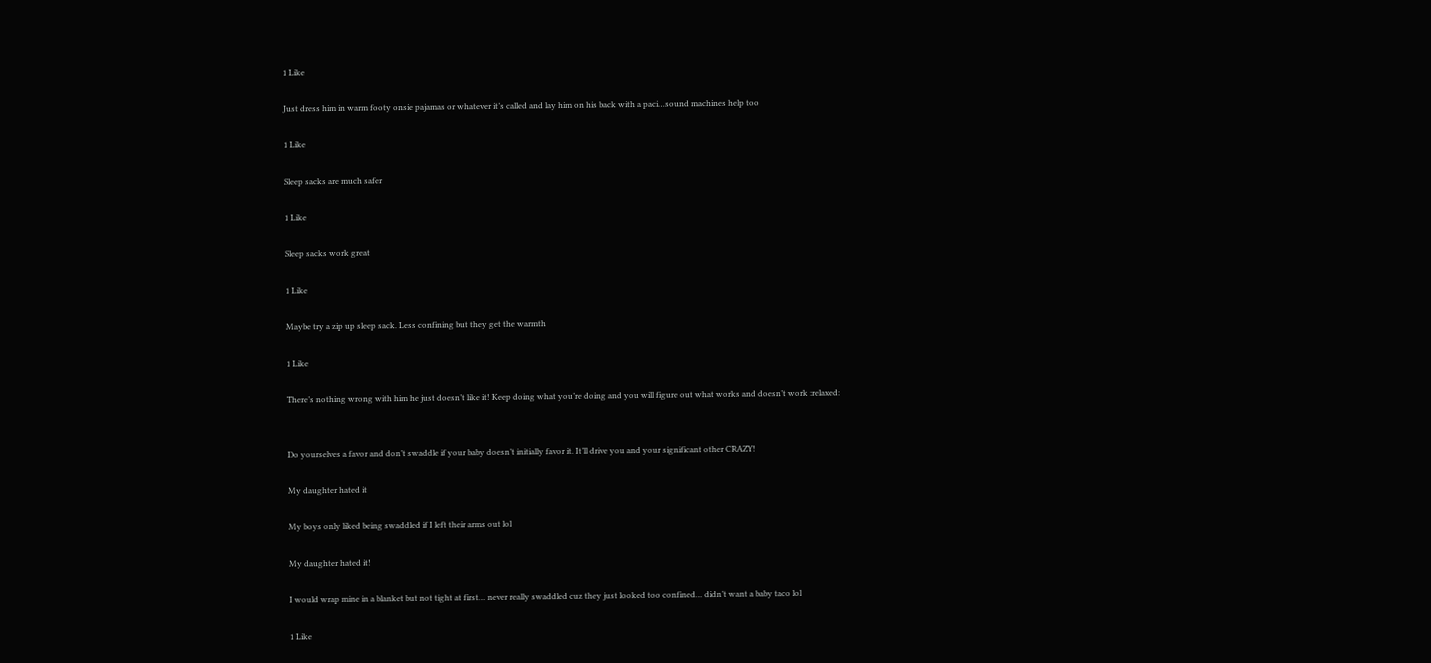1 Like

Just dress him in warm footy onsie pajamas or whatever it’s called and lay him on his back with a paci…sound machines help too

1 Like

Sleep sacks are much safer

1 Like

Sleep sacks work great

1 Like

Maybe try a zip up sleep sack. Less confining but they get the warmth

1 Like

There’s nothing wrong with him he just doesn’t like it! Keep doing what you’re doing and you will figure out what works and doesn’t work :relaxed:


Do yourselves a favor and don’t swaddle if your baby doesn’t initially favor it. It’ll drive you and your significant other CRAZY!

My daughter hated it

My boys only liked being swaddled if I left their arms out lol

My daughter hated it!

I would wrap mine in a blanket but not tight at first… never really swaddled cuz they just looked too confined… didn’t want a baby taco lol

1 Like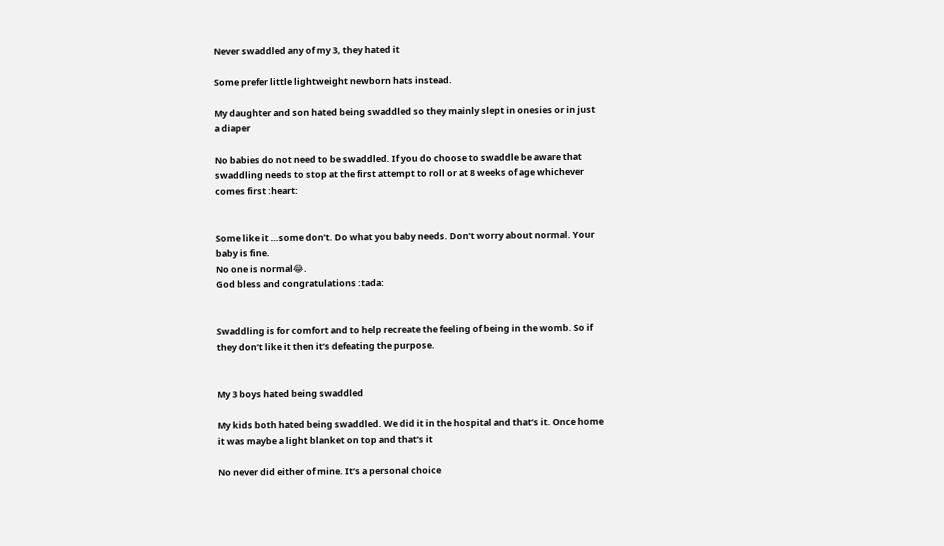Never swaddled any of my 3, they hated it

Some prefer little lightweight newborn hats instead.

My daughter and son hated being swaddled so they mainly slept in onesies or in just a diaper

No babies do not need to be swaddled. If you do choose to swaddle be aware that swaddling needs to stop at the first attempt to roll or at 8 weeks of age whichever comes first :heart:


Some like it …some don’t. Do what you baby needs. Don’t worry about normal. Your baby is fine.
No one is normal😂.
God bless and congratulations :tada:


Swaddling is for comfort and to help recreate the feeling of being in the womb. So if they don’t like it then it’s defeating the purpose.


My 3 boys hated being swaddled

My kids both hated being swaddled. We did it in the hospital and that’s it. Once home it was maybe a light blanket on top and that’s it

No never did either of mine. It’s a personal choice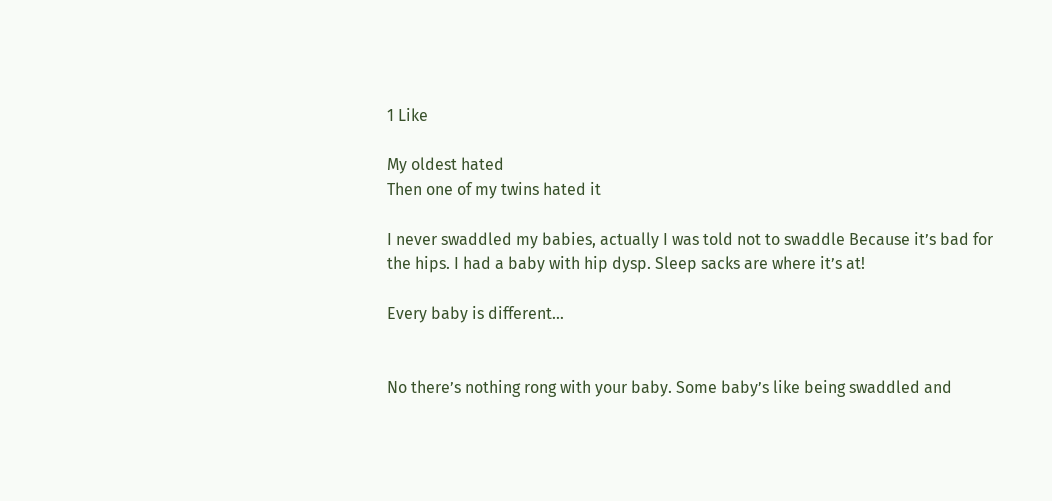1 Like

My oldest hated
Then one of my twins hated it

I never swaddled my babies, actually I was told not to swaddle Because it’s bad for the hips. I had a baby with hip dysp. Sleep sacks are where it’s at!

Every baby is different…


No there’s nothing rong with your baby. Some baby’s like being swaddled and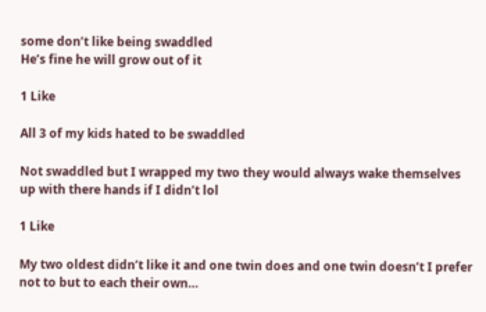some don’t like being swaddled
He’s fine he will grow out of it

1 Like

All 3 of my kids hated to be swaddled

Not swaddled but I wrapped my two they would always wake themselves up with there hands if I didn’t lol

1 Like

My two oldest didn’t like it and one twin does and one twin doesn’t I prefer not to but to each their own…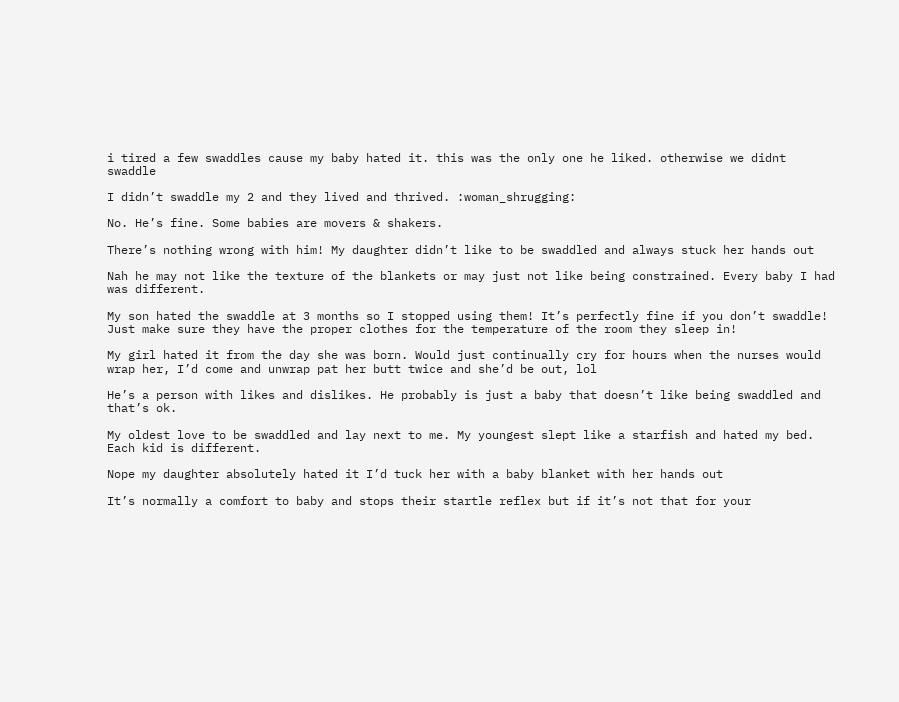i tired a few swaddles cause my baby hated it. this was the only one he liked. otherwise we didnt swaddle

I didn’t swaddle my 2 and they lived and thrived. :woman_shrugging:

No. He’s fine. Some babies are movers & shakers.

There’s nothing wrong with him! My daughter didn’t like to be swaddled and always stuck her hands out

Nah he may not like the texture of the blankets or may just not like being constrained. Every baby I had was different.

My son hated the swaddle at 3 months so I stopped using them! It’s perfectly fine if you don’t swaddle! Just make sure they have the proper clothes for the temperature of the room they sleep in!

My girl hated it from the day she was born. Would just continually cry for hours when the nurses would wrap her, I’d come and unwrap pat her butt twice and she’d be out, lol

He’s a person with likes and dislikes. He probably is just a baby that doesn’t like being swaddled and that’s ok.

My oldest love to be swaddled and lay next to me. My youngest slept like a starfish and hated my bed. Each kid is different.

Nope my daughter absolutely hated it I’d tuck her with a baby blanket with her hands out

It’s normally a comfort to baby and stops their startle reflex but if it’s not that for your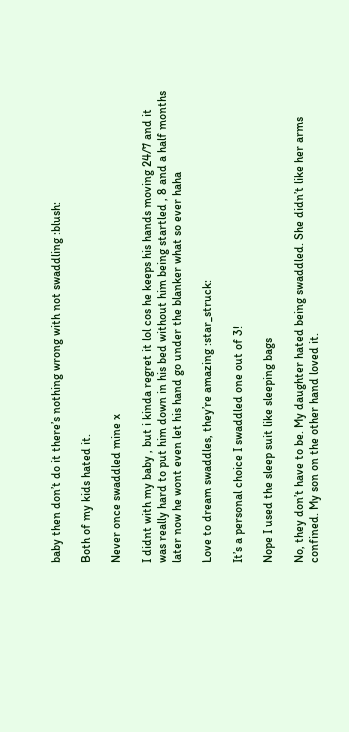baby then don’t do it there’s nothing wrong with not swaddling :blush:

Both of my kids hated it.

Never once swaddled mine x

I didnt with my baby , but i kinda regret it lol cos he keeps his hands moving 24/7 and it was really hard to put him down in his bed without him being startled , 8 and a half months later now he wont even let his hand go under the blanker what so ever haha

Love to dream swaddles, they’re amazing :star_struck:

It’s a personal choice I swaddled one out of 3!

Nope I used the sleep suit like sleeping bags

No, they don’t have to be. My daughter hated being swaddled. She didn’t like her arms confined. My son on the other hand loved it.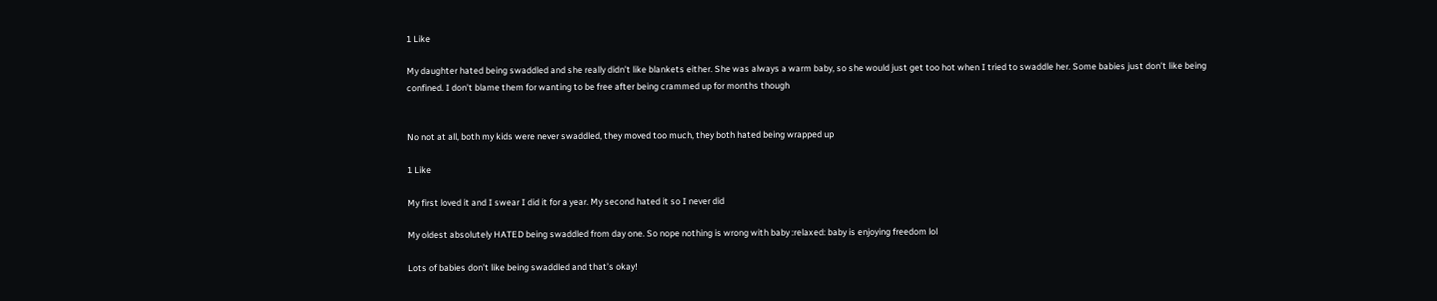1 Like

My daughter hated being swaddled and she really didn’t like blankets either. She was always a warm baby, so she would just get too hot when I tried to swaddle her. Some babies just don’t like being confined. I don’t blame them for wanting to be free after being crammed up for months though


No not at all, both my kids were never swaddled, they moved too much, they both hated being wrapped up

1 Like

My first loved it and I swear I did it for a year. My second hated it so I never did

My oldest absolutely HATED being swaddled from day one. So nope nothing is wrong with baby :relaxed: baby is enjoying freedom lol

Lots of babies don’t like being swaddled and that’s okay!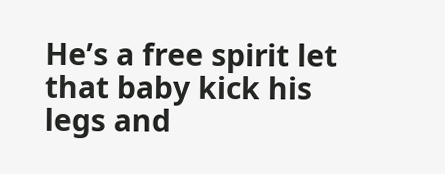He’s a free spirit let that baby kick his legs and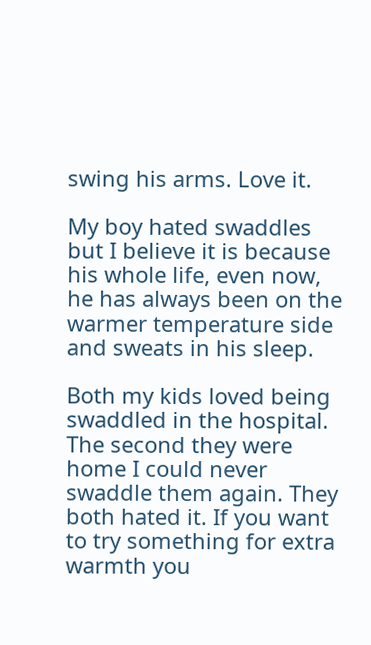swing his arms. Love it.

My boy hated swaddles but I believe it is because his whole life, even now, he has always been on the warmer temperature side and sweats in his sleep.

Both my kids loved being swaddled in the hospital. The second they were home I could never swaddle them again. They both hated it. If you want to try something for extra warmth you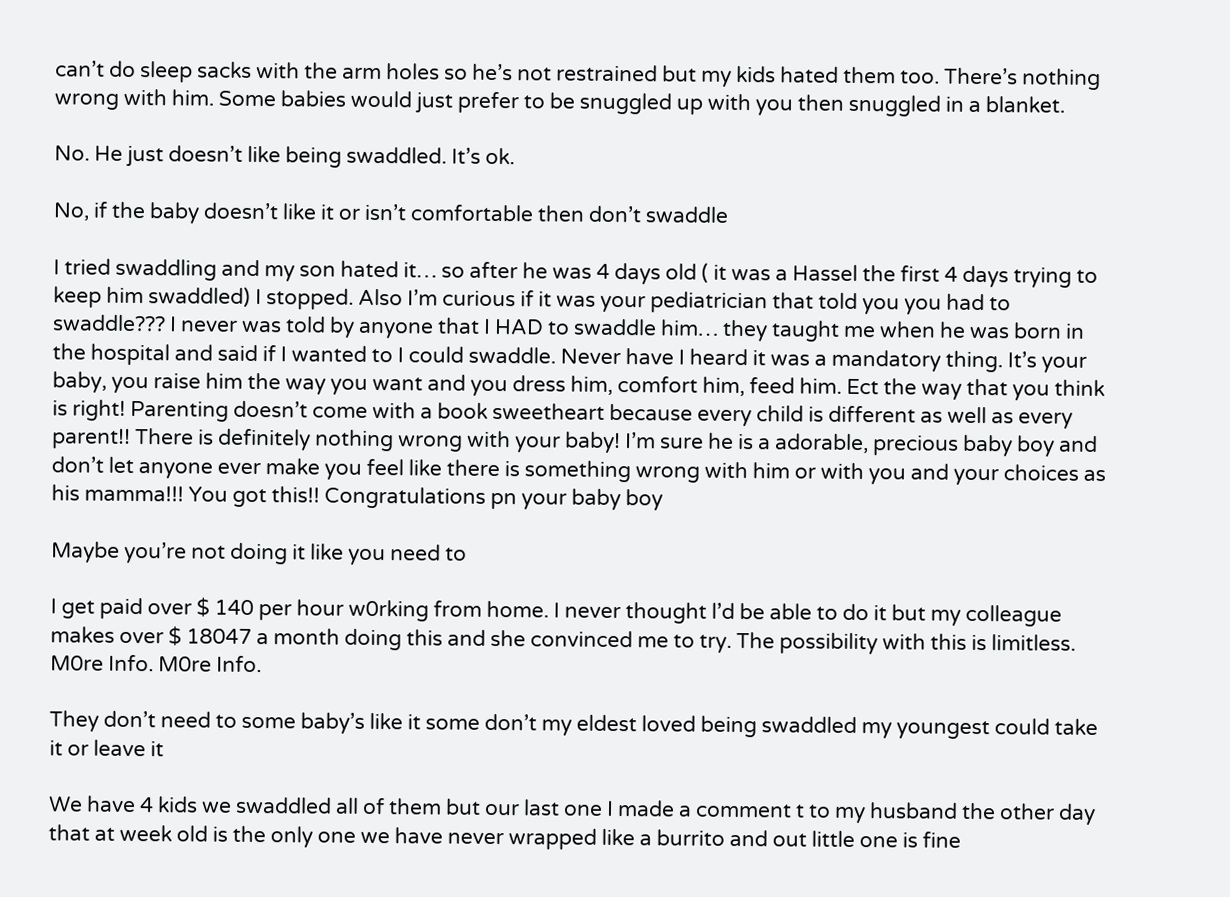can’t do sleep sacks with the arm holes so he’s not restrained but my kids hated them too. There’s nothing wrong with him. Some babies would just prefer to be snuggled up with you then snuggled in a blanket.

No. He just doesn’t like being swaddled. It’s ok.

No, if the baby doesn’t like it or isn’t comfortable then don’t swaddle

I tried swaddling and my son hated it… so after he was 4 days old ( it was a Hassel the first 4 days trying to keep him swaddled) I stopped. Also I’m curious if it was your pediatrician that told you you had to swaddle??? I never was told by anyone that I HAD to swaddle him… they taught me when he was born in the hospital and said if I wanted to I could swaddle. Never have I heard it was a mandatory thing. It’s your baby, you raise him the way you want and you dress him, comfort him, feed him. Ect the way that you think is right! Parenting doesn’t come with a book sweetheart because every child is different as well as every parent!! There is definitely nothing wrong with your baby! I’m sure he is a adorable, precious baby boy and don’t let anyone ever make you feel like there is something wrong with him or with you and your choices as his mamma!!! You got this!! Congratulations pn your baby boy

Maybe you’re not doing it like you need to

I get paid over $ 140 per hour w0rking from home. I never thought l’d be able to do it but my colleague makes over $ 18047 a month doing this and she convinced me to try. The possibility with this is limitless.
M0re Info. M0re Info.

They don’t need to some baby’s like it some don’t my eldest loved being swaddled my youngest could take it or leave it

We have 4 kids we swaddled all of them but our last one I made a comment t to my husband the other day that at week old is the only one we have never wrapped like a burrito and out little one is fine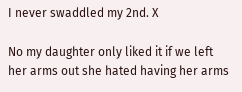I never swaddled my 2nd. X

No my daughter only liked it if we left her arms out she hated having her arms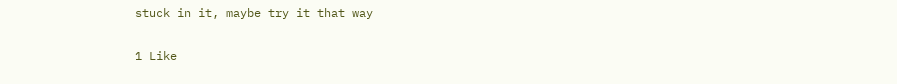stuck in it, maybe try it that way

1 Like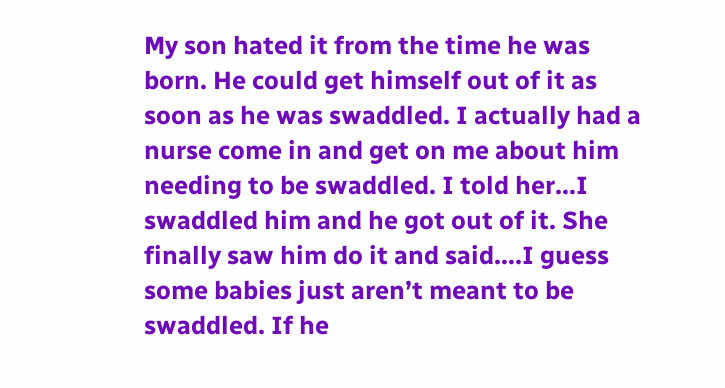My son hated it from the time he was born. He could get himself out of it as soon as he was swaddled. I actually had a nurse come in and get on me about him needing to be swaddled. I told her…I swaddled him and he got out of it. She finally saw him do it and said….I guess some babies just aren’t meant to be swaddled. If he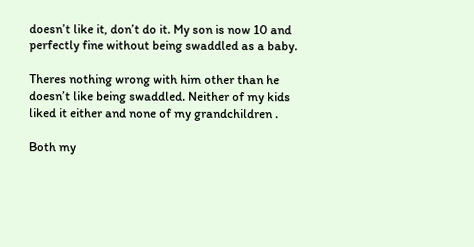doesn’t like it, don’t do it. My son is now 10 and perfectly fine without being swaddled as a baby.

Theres nothing wrong with him other than he doesn’t like being swaddled. Neither of my kids liked it either and none of my grandchildren .

Both my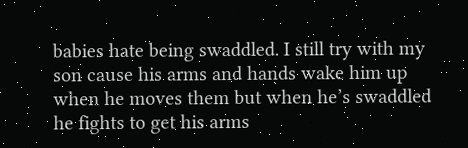babies hate being swaddled. I still try with my son cause his arms and hands wake him up when he moves them but when he’s swaddled he fights to get his arms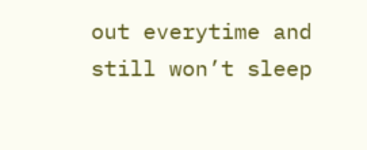out everytime and still won’t sleep